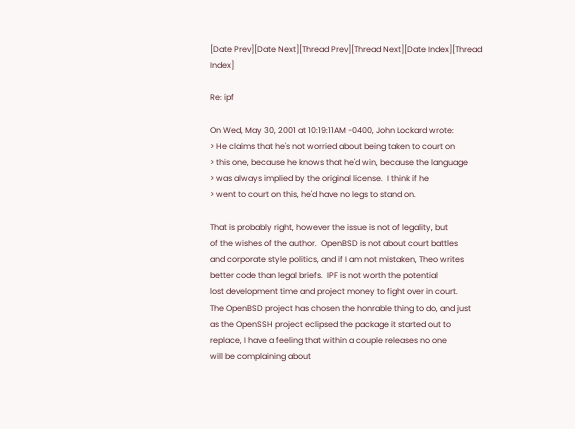[Date Prev][Date Next][Thread Prev][Thread Next][Date Index][Thread Index]

Re: ipf

On Wed, May 30, 2001 at 10:19:11AM -0400, John Lockard wrote:
> He claims that he's not worried about being taken to court on
> this one, because he knows that he'd win, because the language
> was always implied by the original license.  I think if he
> went to court on this, he'd have no legs to stand on.

That is probably right, however the issue is not of legality, but
of the wishes of the author.  OpenBSD is not about court battles
and corporate style politics, and if I am not mistaken, Theo writes
better code than legal briefs.  IPF is not worth the potential
lost development time and project money to fight over in court.
The OpenBSD project has chosen the honrable thing to do, and just
as the OpenSSH project eclipsed the package it started out to
replace, I have a feeling that within a couple releases no one
will be complaining about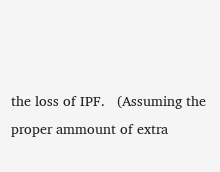the loss of IPF.   (Assuming the
proper ammount of extra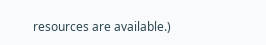resources are available.)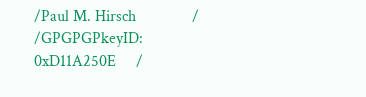/Paul M. Hirsch              /
/GPGPGPkeyID: 0xD11A250E     /